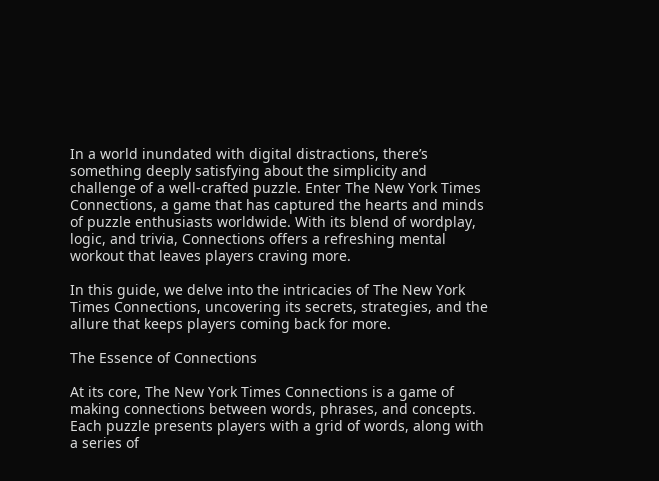In a world inundated with digital distractions, there’s something deeply satisfying about the simplicity and challenge of a well-crafted puzzle. Enter The New York Times Connections, a game that has captured the hearts and minds of puzzle enthusiasts worldwide. With its blend of wordplay, logic, and trivia, Connections offers a refreshing mental workout that leaves players craving more.

In this guide, we delve into the intricacies of The New York Times Connections, uncovering its secrets, strategies, and the allure that keeps players coming back for more.

The Essence of Connections

At its core, The New York Times Connections is a game of making connections between words, phrases, and concepts. Each puzzle presents players with a grid of words, along with a series of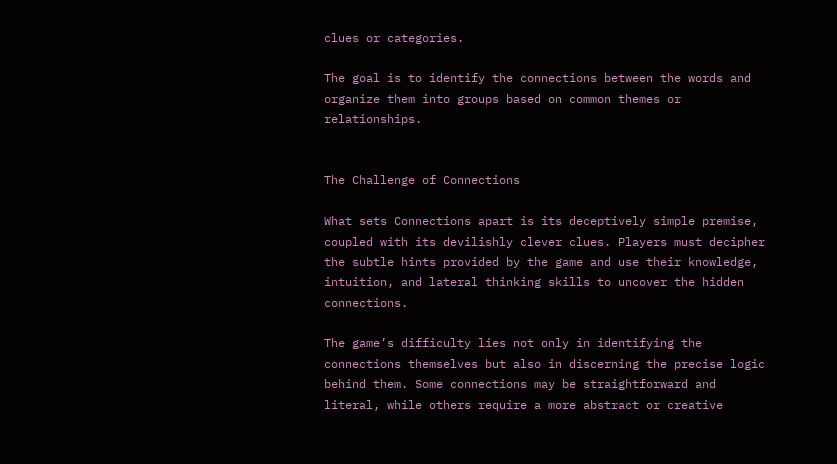clues or categories.

The goal is to identify the connections between the words and organize them into groups based on common themes or relationships.


The Challenge of Connections

What sets Connections apart is its deceptively simple premise, coupled with its devilishly clever clues. Players must decipher the subtle hints provided by the game and use their knowledge, intuition, and lateral thinking skills to uncover the hidden connections.

The game’s difficulty lies not only in identifying the connections themselves but also in discerning the precise logic behind them. Some connections may be straightforward and literal, while others require a more abstract or creative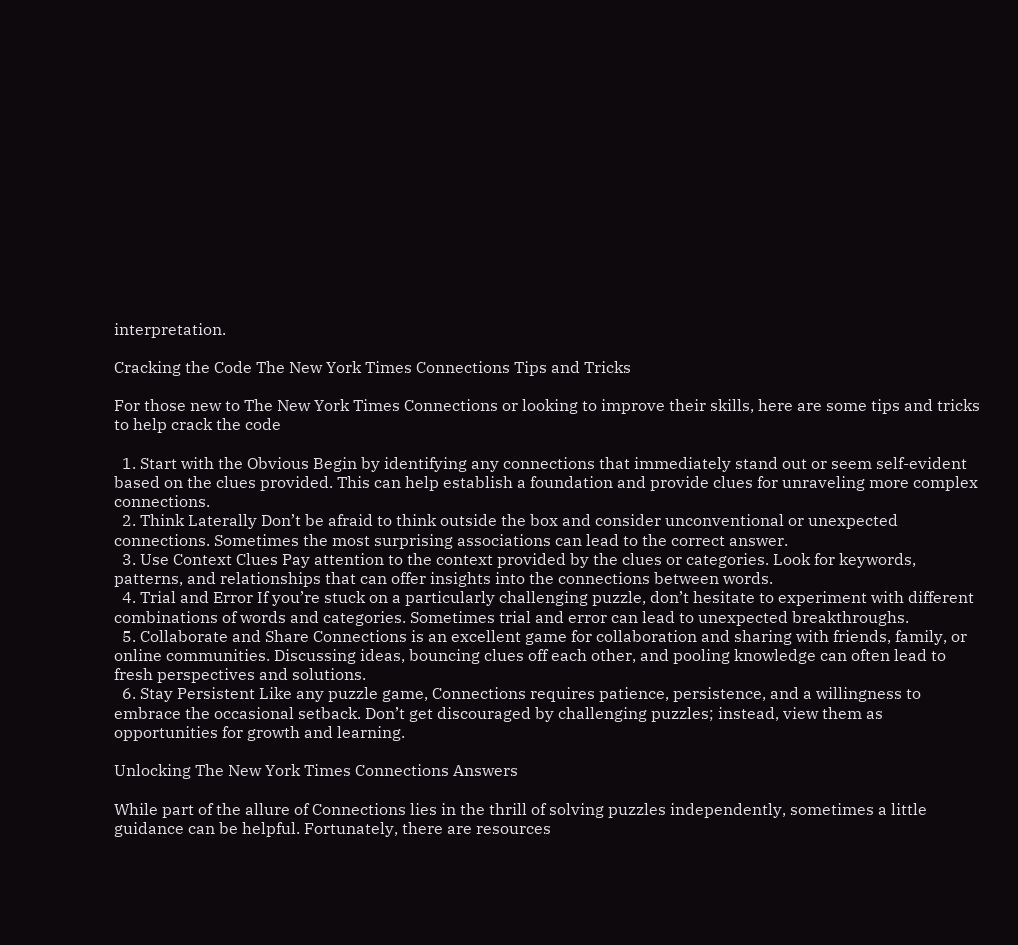interpretation.

Cracking the Code The New York Times Connections Tips and Tricks

For those new to The New York Times Connections or looking to improve their skills, here are some tips and tricks to help crack the code

  1. Start with the Obvious Begin by identifying any connections that immediately stand out or seem self-evident based on the clues provided. This can help establish a foundation and provide clues for unraveling more complex connections.
  2. Think Laterally Don’t be afraid to think outside the box and consider unconventional or unexpected connections. Sometimes the most surprising associations can lead to the correct answer.
  3. Use Context Clues Pay attention to the context provided by the clues or categories. Look for keywords, patterns, and relationships that can offer insights into the connections between words.
  4. Trial and Error If you’re stuck on a particularly challenging puzzle, don’t hesitate to experiment with different combinations of words and categories. Sometimes trial and error can lead to unexpected breakthroughs.
  5. Collaborate and Share Connections is an excellent game for collaboration and sharing with friends, family, or online communities. Discussing ideas, bouncing clues off each other, and pooling knowledge can often lead to fresh perspectives and solutions.
  6. Stay Persistent Like any puzzle game, Connections requires patience, persistence, and a willingness to embrace the occasional setback. Don’t get discouraged by challenging puzzles; instead, view them as opportunities for growth and learning.

Unlocking The New York Times Connections Answers

While part of the allure of Connections lies in the thrill of solving puzzles independently, sometimes a little guidance can be helpful. Fortunately, there are resources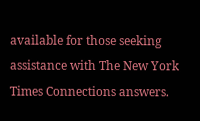available for those seeking assistance with The New York Times Connections answers.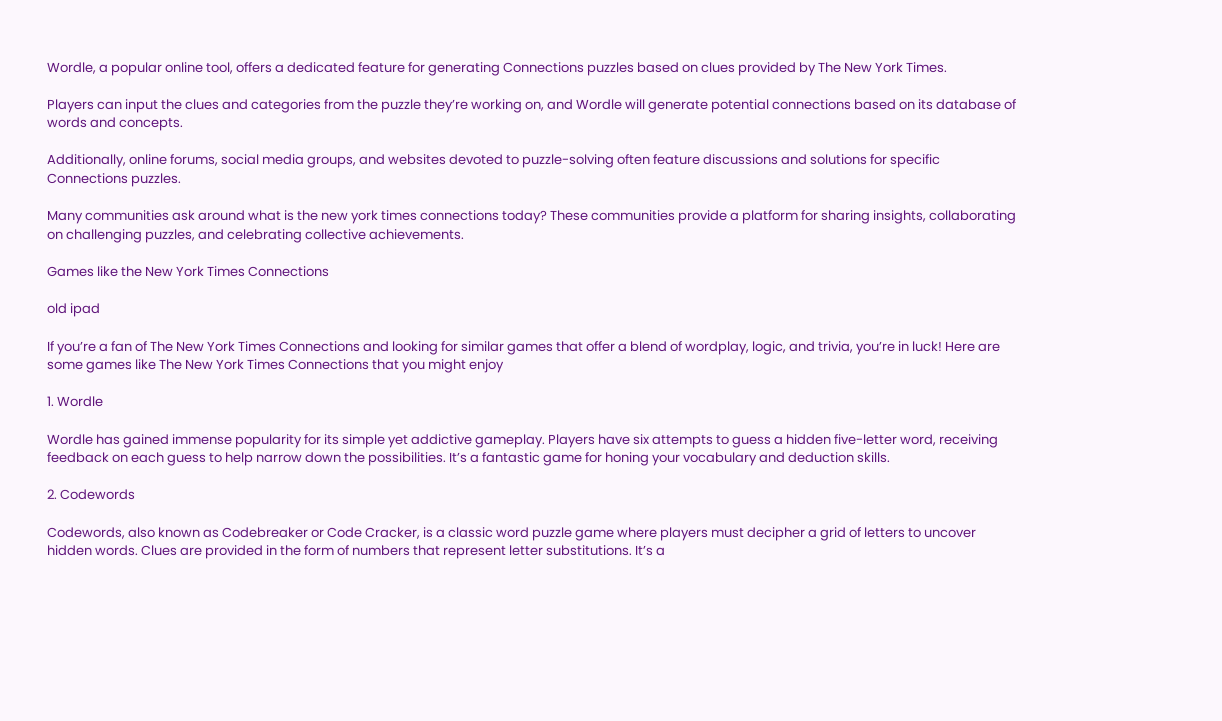Wordle, a popular online tool, offers a dedicated feature for generating Connections puzzles based on clues provided by The New York Times.

Players can input the clues and categories from the puzzle they’re working on, and Wordle will generate potential connections based on its database of words and concepts.

Additionally, online forums, social media groups, and websites devoted to puzzle-solving often feature discussions and solutions for specific Connections puzzles.

Many communities ask around what is the new york times connections today? These communities provide a platform for sharing insights, collaborating on challenging puzzles, and celebrating collective achievements.

Games like the New York Times Connections

old ipad

If you’re a fan of The New York Times Connections and looking for similar games that offer a blend of wordplay, logic, and trivia, you’re in luck! Here are some games like The New York Times Connections that you might enjoy

1. Wordle

Wordle has gained immense popularity for its simple yet addictive gameplay. Players have six attempts to guess a hidden five-letter word, receiving feedback on each guess to help narrow down the possibilities. It’s a fantastic game for honing your vocabulary and deduction skills.

2. Codewords

Codewords, also known as Codebreaker or Code Cracker, is a classic word puzzle game where players must decipher a grid of letters to uncover hidden words. Clues are provided in the form of numbers that represent letter substitutions. It’s a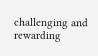challenging and rewarding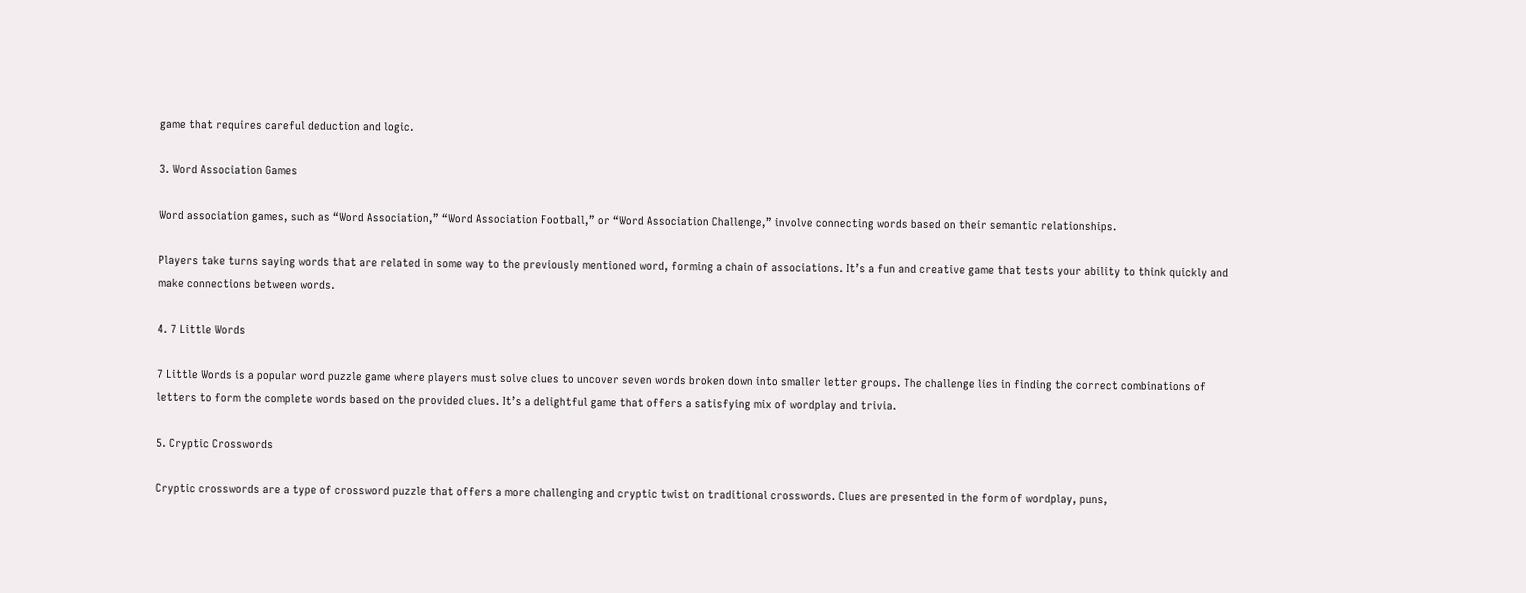game that requires careful deduction and logic.

3. Word Association Games

Word association games, such as “Word Association,” “Word Association Football,” or “Word Association Challenge,” involve connecting words based on their semantic relationships.

Players take turns saying words that are related in some way to the previously mentioned word, forming a chain of associations. It’s a fun and creative game that tests your ability to think quickly and make connections between words.

4. 7 Little Words

7 Little Words is a popular word puzzle game where players must solve clues to uncover seven words broken down into smaller letter groups. The challenge lies in finding the correct combinations of letters to form the complete words based on the provided clues. It’s a delightful game that offers a satisfying mix of wordplay and trivia.

5. Cryptic Crosswords

Cryptic crosswords are a type of crossword puzzle that offers a more challenging and cryptic twist on traditional crosswords. Clues are presented in the form of wordplay, puns,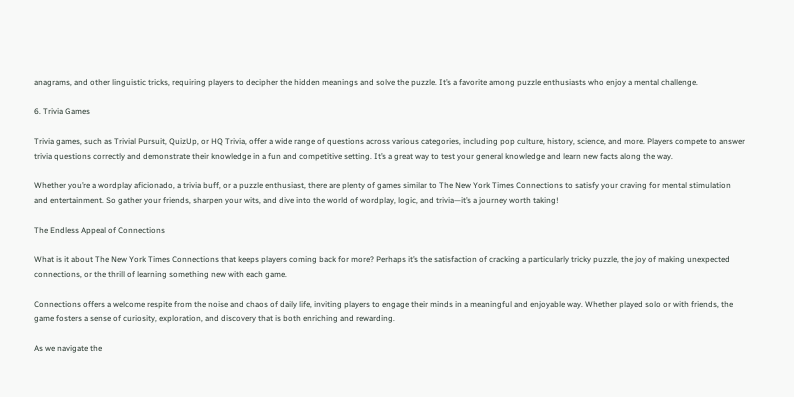anagrams, and other linguistic tricks, requiring players to decipher the hidden meanings and solve the puzzle. It’s a favorite among puzzle enthusiasts who enjoy a mental challenge.

6. Trivia Games

Trivia games, such as Trivial Pursuit, QuizUp, or HQ Trivia, offer a wide range of questions across various categories, including pop culture, history, science, and more. Players compete to answer trivia questions correctly and demonstrate their knowledge in a fun and competitive setting. It’s a great way to test your general knowledge and learn new facts along the way.

Whether you’re a wordplay aficionado, a trivia buff, or a puzzle enthusiast, there are plenty of games similar to The New York Times Connections to satisfy your craving for mental stimulation and entertainment. So gather your friends, sharpen your wits, and dive into the world of wordplay, logic, and trivia—it’s a journey worth taking!

The Endless Appeal of Connections

What is it about The New York Times Connections that keeps players coming back for more? Perhaps it’s the satisfaction of cracking a particularly tricky puzzle, the joy of making unexpected connections, or the thrill of learning something new with each game.

Connections offers a welcome respite from the noise and chaos of daily life, inviting players to engage their minds in a meaningful and enjoyable way. Whether played solo or with friends, the game fosters a sense of curiosity, exploration, and discovery that is both enriching and rewarding.

As we navigate the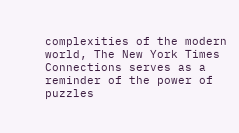complexities of the modern world, The New York Times Connections serves as a reminder of the power of puzzles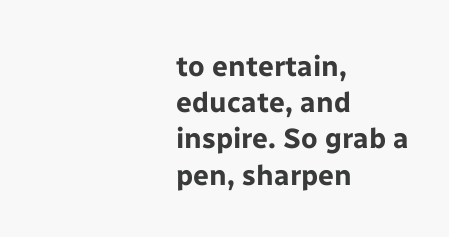to entertain, educate, and inspire. So grab a pen, sharpen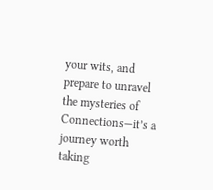your wits, and prepare to unravel the mysteries of Connections—it’s a journey worth taking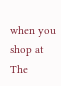when you shop at The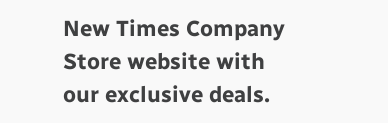New Times Company Store website with our exclusive deals.